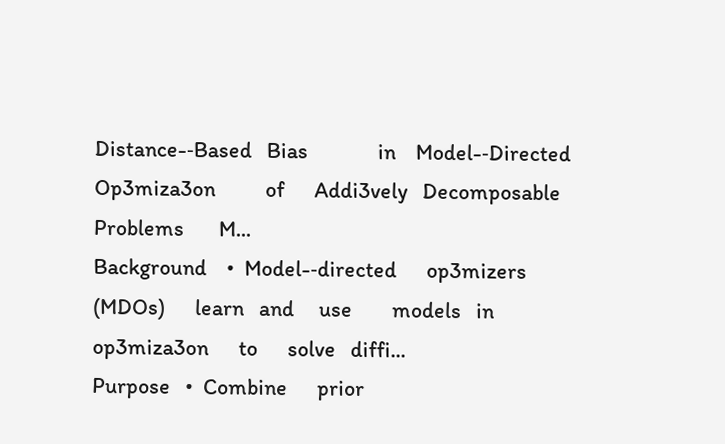Distance-‐Based   Bias              in    Model-‐Directed     Op3miza3on          of      Addi3vely   Decomposable    Problems       M...
Background    •  Model-‐directed      op3mizers   (MDOs)      learn   and     use        models   in      op3miza3on      to      solve   diffi...
Purpose   •  Combine      prior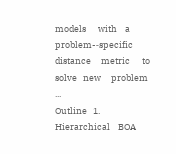models      with    a   problem-‐specific      distance     metric      to      solve   new     problem    ...
Outline   1.  Hierarchical    BOA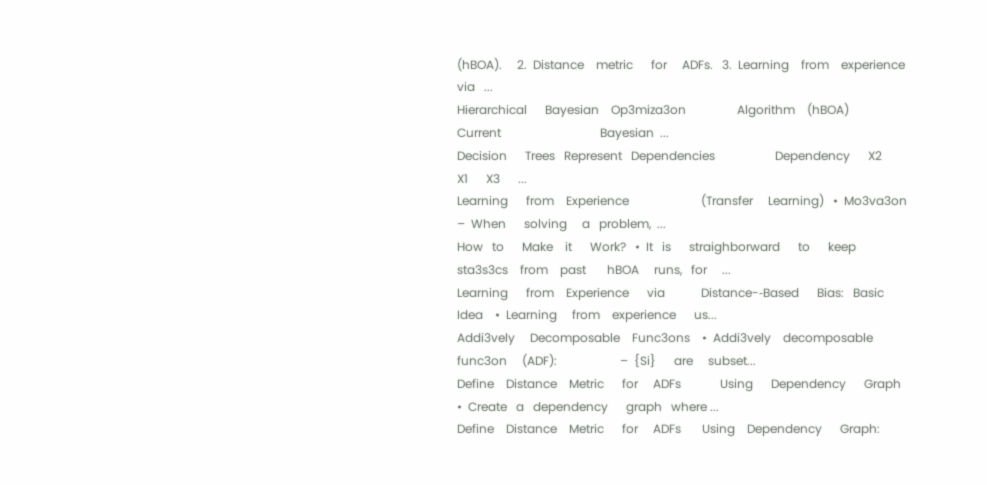(hBOA).     2.  Distance    metric      for     ADFs.   3.  Learning    from    experience      via   ...
Hierarchical      Bayesian    Op3miza3on                 Algorithm    (hBOA)       Current                                 Bayesian  ...
Decision      Trees   Represent   Dependencies                    Dependency      X2                             X1      X3      ...
Learning      from    Experience                        (Transfer     Learning)   •  Mo3va3on        –  When      solving     a   problem,  ...
How   to      Make    it      Work?   •  It   is      straighborward      to      keep    sta3s3cs    from    past       hBOA     runs,   for     ...
Learning      from    Experience      via            Distance-‐Based      Bias:   Basic   Idea    •  Learning     from    experience      us...
Addi3vely     Decomposable    Func3ons    •  Addi3vely    decomposable    func3on     (ADF):                     –  {Si}      are     subset...
Define    Distance    Metric      for     ADFs             Using      Dependency      Graph   •  Create   a   dependency      graph   where ...
Define    Distance    Metric      for     ADFs       Using    Dependency      Graph: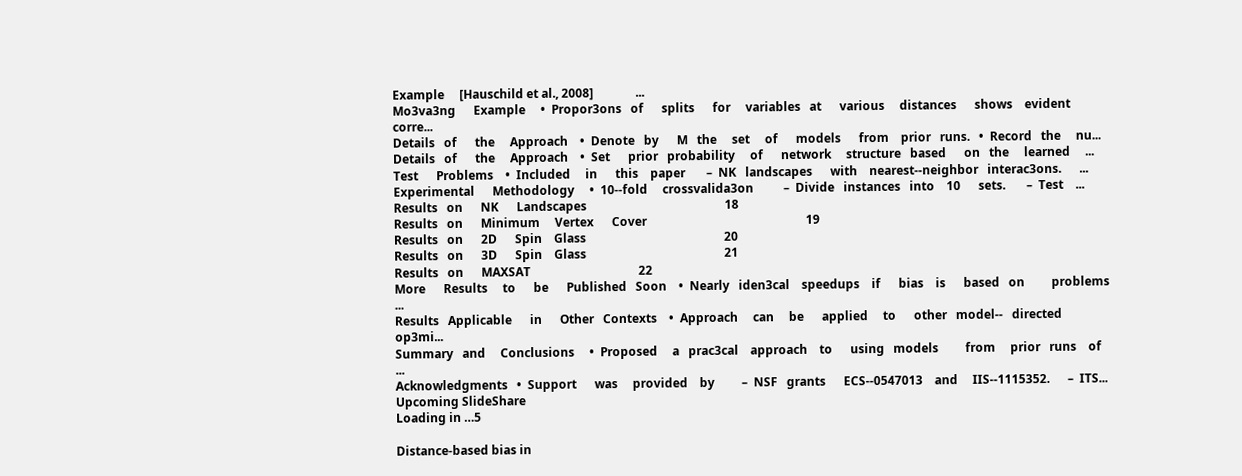Example     [Hauschild et al., 2008]              ...
Mo3va3ng      Example     •  Propor3ons   of      splits      for     variables   at      various     distances      shows    evident     corre...
Details   of      the     Approach    •  Denote   by      M   the     set     of      models      from    prior   runs.   •  Record   the     nu...
Details   of      the     Approach    •  Set      prior   probability     of      network     structure   based      on   the     learned     ...
Test      Problems    •  Included     in      this    paper       –  NK   landscapes      with    nearest-‐neighbor   interac3ons.      ...
Experimental      Methodology     •  10-‐fold     crossvalida3on          –  Divide   instances   into    10      sets.       –  Test    ...
Results   on      NK      Landscapes                                              18
Results   on      Minimum     Vertex      Cover                                                     19
Results   on      2D      Spin    Glass                                              20
Results   on      3D      Spin    Glass                                              21
Results   on      MAXSAT                                    22
More      Results     to      be      Published   Soon    •  Nearly   iden3cal    speedups    if      bias    is      based   on         problems   ...
Results   Applicable      in      Other   Contexts    •  Approach     can     be      applied     to      other   model-‐   directed      op3mi...
Summary   and     Conclusions     •  Proposed     a   prac3cal    approach    to      using   models         from     prior   runs    of      ...
Acknowledgments   •  Support      was     provided    by         –  NSF   grants      ECS-‐0547013    and     IIS-‐1115352.      –  ITS...
Upcoming SlideShare
Loading in …5

Distance-based bias in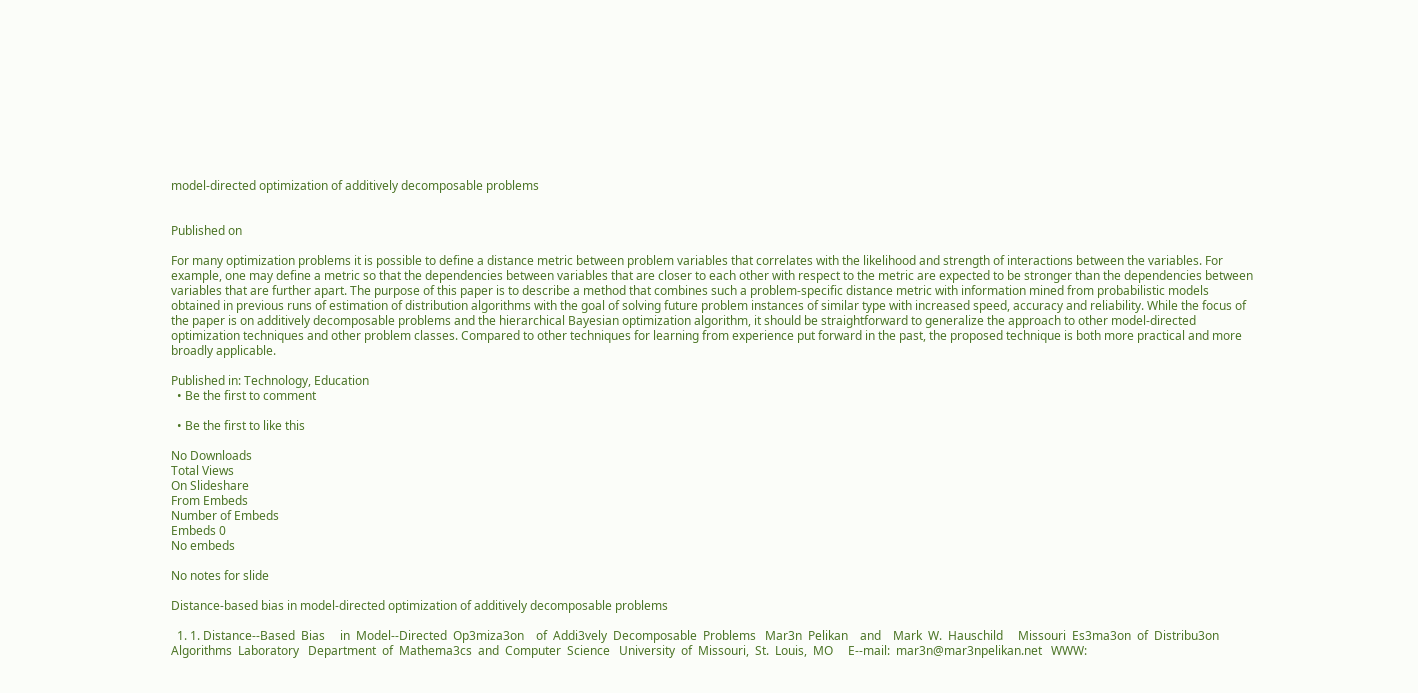model-directed optimization of additively decomposable problems


Published on

For many optimization problems it is possible to define a distance metric between problem variables that correlates with the likelihood and strength of interactions between the variables. For example, one may define a metric so that the dependencies between variables that are closer to each other with respect to the metric are expected to be stronger than the dependencies between variables that are further apart. The purpose of this paper is to describe a method that combines such a problem-specific distance metric with information mined from probabilistic models obtained in previous runs of estimation of distribution algorithms with the goal of solving future problem instances of similar type with increased speed, accuracy and reliability. While the focus of the paper is on additively decomposable problems and the hierarchical Bayesian optimization algorithm, it should be straightforward to generalize the approach to other model-directed optimization techniques and other problem classes. Compared to other techniques for learning from experience put forward in the past, the proposed technique is both more practical and more broadly applicable.

Published in: Technology, Education
  • Be the first to comment

  • Be the first to like this

No Downloads
Total Views
On Slideshare
From Embeds
Number of Embeds
Embeds 0
No embeds

No notes for slide

Distance-based bias in model-directed optimization of additively decomposable problems

  1. 1. Distance-‐Based  Bias     in  Model-‐Directed  Op3miza3on    of  Addi3vely  Decomposable  Problems   Mar3n  Pelikan    and    Mark  W.  Hauschild     Missouri  Es3ma3on  of  Distribu3on  Algorithms  Laboratory   Department  of  Mathema3cs  and  Computer  Science   University  of  Missouri,  St.  Louis,  MO     E-‐mail:  mar3n@mar3npelikan.net   WWW: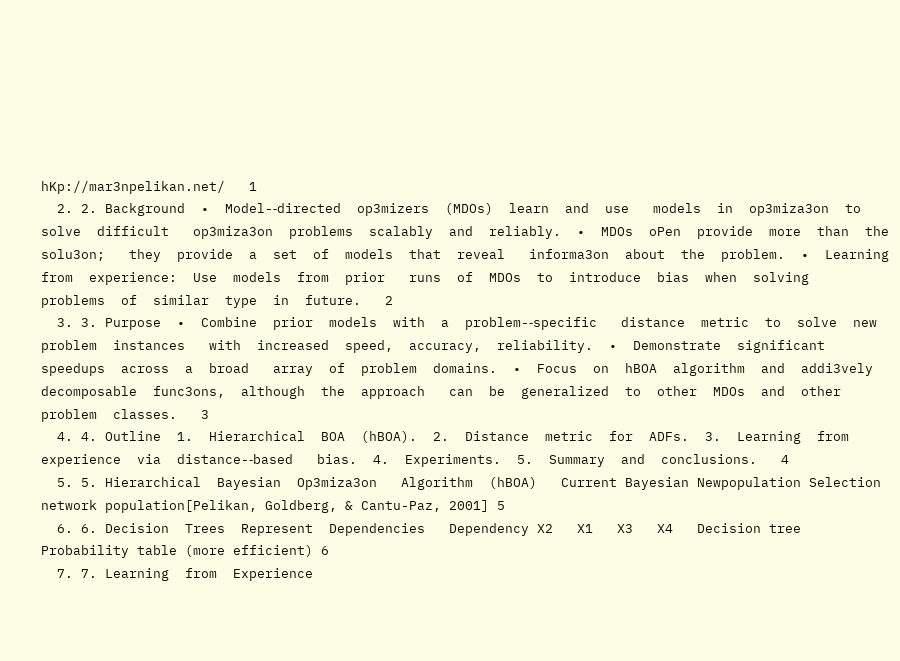hKp://mar3npelikan.net/   1
  2. 2. Background  •  Model-‐directed  op3mizers  (MDOs)  learn  and  use   models  in  op3miza3on  to  solve  difficult   op3miza3on  problems  scalably  and  reliably.  •  MDOs  oPen  provide  more  than  the  solu3on;   they  provide  a  set  of  models  that  reveal   informa3on  about  the  problem.  •  Learning  from  experience:  Use  models  from  prior   runs  of  MDOs  to  introduce  bias  when  solving   problems  of  similar  type  in  future.   2
  3. 3. Purpose  •  Combine  prior  models  with  a  problem-‐specific   distance  metric  to  solve  new  problem  instances   with  increased  speed,  accuracy,  reliability.  •  Demonstrate  significant  speedups  across  a  broad   array  of  problem  domains.  •  Focus  on  hBOA  algorithm  and  addi3vely   decomposable  func3ons,  although  the  approach   can  be  generalized  to  other  MDOs  and  other   problem  classes.   3
  4. 4. Outline  1.  Hierarchical  BOA  (hBOA).  2.  Distance  metric  for  ADFs.  3.  Learning  from  experience  via  distance-‐based   bias.  4.  Experiments.  5.  Summary  and  conclusions.   4
  5. 5. Hierarchical  Bayesian  Op3miza3on   Algorithm  (hBOA)   Current Bayesian Newpopulation Selection network population[Pelikan, Goldberg, & Cantu-Paz, 2001] 5
  6. 6. Decision  Trees  Represent  Dependencies   Dependency X2   X1   X3   X4   Decision tree Probability table (more efficient) 6
  7. 7. Learning  from  Experience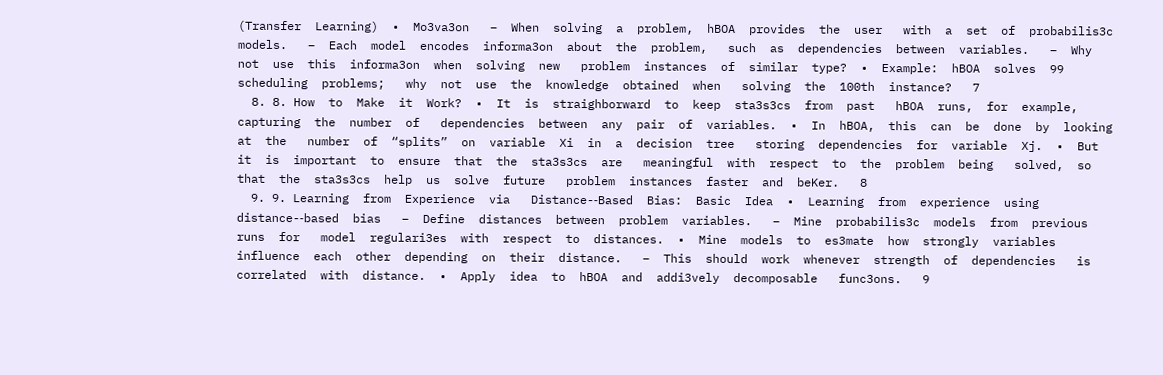(Transfer  Learning)  •  Mo3va3on   –  When  solving  a  problem,  hBOA  provides  the  user   with  a  set  of  probabilis3c  models.   –  Each  model  encodes  informa3on  about  the  problem,   such  as  dependencies  between  variables.   –  Why  not  use  this  informa3on  when  solving  new   problem  instances  of  similar  type?  •  Example:  hBOA  solves  99  scheduling  problems;   why  not  use  the  knowledge  obtained  when   solving  the  100th  instance?   7
  8. 8. How  to  Make  it  Work?  •  It  is  straighborward  to  keep  sta3s3cs  from  past   hBOA  runs,  for  example,  capturing  the  number  of   dependencies  between  any  pair  of  variables.  •  In  hBOA,  this  can  be  done  by  looking  at  the   number  of  “splits”  on  variable  Xi  in  a  decision  tree   storing  dependencies  for  variable  Xj.  •  But  it  is  important  to  ensure  that  the  sta3s3cs  are   meaningful  with  respect  to  the  problem  being   solved,  so  that  the  sta3s3cs  help  us  solve  future   problem  instances  faster  and  beKer.   8
  9. 9. Learning  from  Experience  via   Distance-‐Based  Bias:  Basic  Idea  •  Learning  from  experience  using  distance-‐based  bias   –  Define  distances  between  problem  variables.   –  Mine  probabilis3c  models  from  previous  runs  for   model  regulari3es  with  respect  to  distances.  •  Mine  models  to  es3mate  how  strongly  variables   influence  each  other  depending  on  their  distance.   –  This  should  work  whenever  strength  of  dependencies   is  correlated  with  distance.  •  Apply  idea  to  hBOA  and  addi3vely  decomposable   func3ons.   9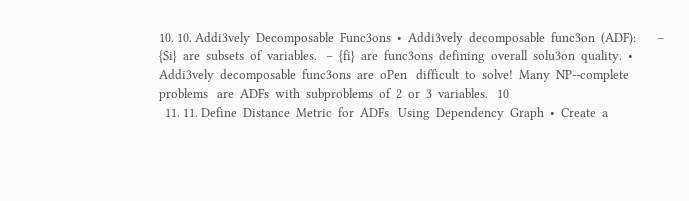10. 10. Addi3vely  Decomposable  Func3ons  •  Addi3vely  decomposable  func3on  (ADF):       –  {Si}  are  subsets  of  variables.   –  {fi}  are  func3ons  defining  overall  solu3on  quality.  •  Addi3vely  decomposable  func3ons  are  oPen   difficult  to  solve!  Many  NP-‐complete  problems   are  ADFs  with  subproblems  of  2  or  3  variables.   10
  11. 11. Define  Distance  Metric  for  ADFs   Using  Dependency  Graph  •  Create  a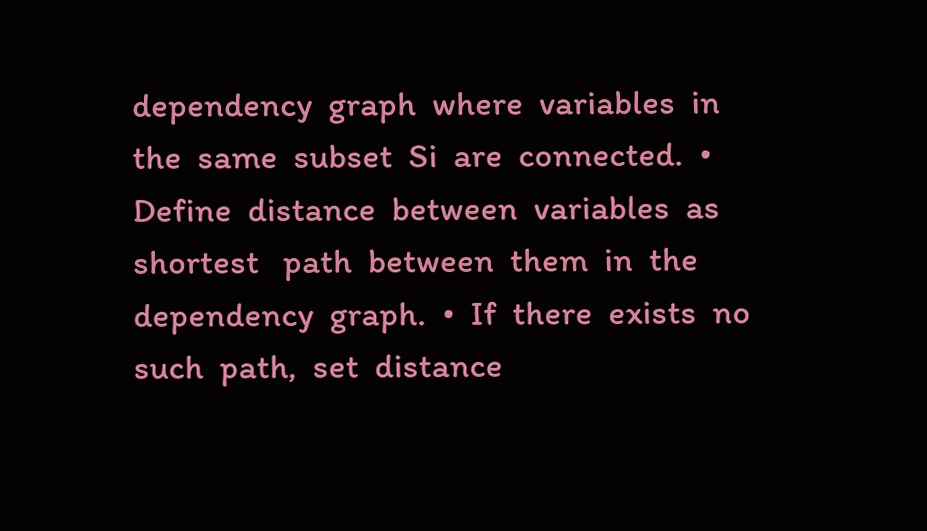dependency  graph  where  variables  in   the  same  subset  Si  are  connected.  •  Define  distance  between  variables  as  shortest   path  between  them  in  the  dependency  graph.  •  If  there  exists  no  such  path,  set  distance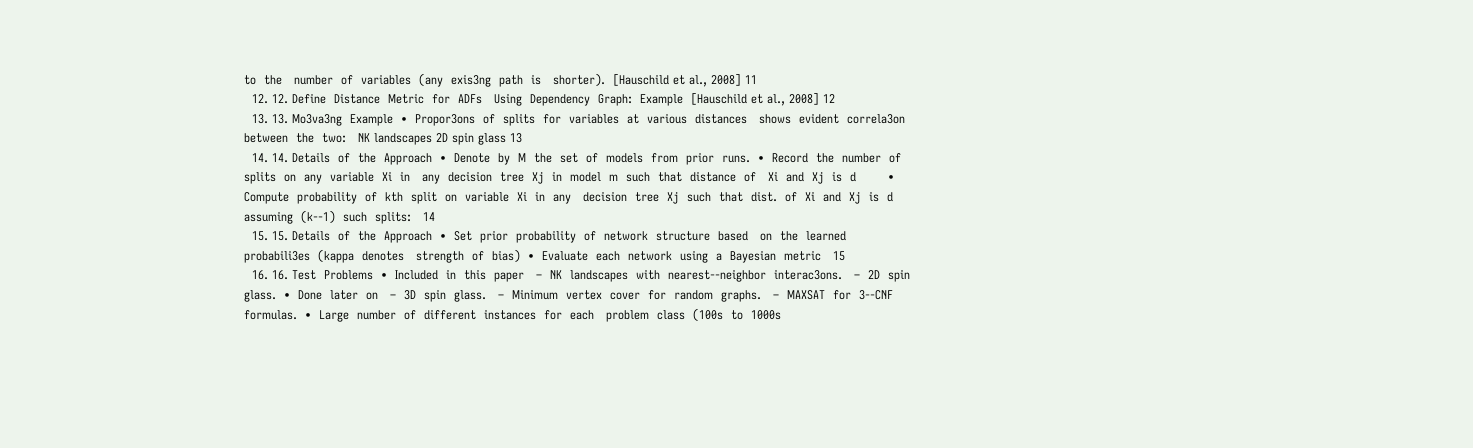to  the   number  of  variables  (any  exis3ng  path  is   shorter).  [Hauschild et al., 2008] 11
  12. 12. Define  Distance  Metric  for  ADFs   Using  Dependency  Graph:  Example  [Hauschild et al., 2008] 12
  13. 13. Mo3va3ng  Example  •  Propor3ons  of  splits  for  variables  at  various  distances   shows  evident  correla3on  between  the  two:   NK landscapes 2D spin glass 13
  14. 14. Details  of  the  Approach  •  Denote  by  M  the  set  of  models  from  prior  runs.  •  Record  the  number  of  splits  on  any  variable  Xi  in   any  decision  tree  Xj  in  model  m  such  that  distance  of   Xi  and  Xj  is  d        •  Compute  probability  of  kth  split  on  variable  Xi  in  any   decision  tree  Xj  such  that  dist.  of  Xi  and  Xj  is  d   assuming  (k-‐1)  such  splits:   14
  15. 15. Details  of  the  Approach  •  Set  prior  probability  of  network  structure  based   on  the  learned  probabili3es  (kappa  denotes   strength  of  bias)  •  Evaluate  each  network  using  a  Bayesian  metric   15
  16. 16. Test  Problems  •  Included  in  this  paper   –  NK  landscapes  with  nearest-‐neighbor  interac3ons.   –  2D  spin  glass.  •  Done  later  on   –  3D  spin  glass.   –  Minimum  vertex  cover  for  random  graphs.   –  MAXSAT  for  3-‐CNF  formulas.  •  Large  number  of  different  instances  for  each   problem  class  (100s  to  1000s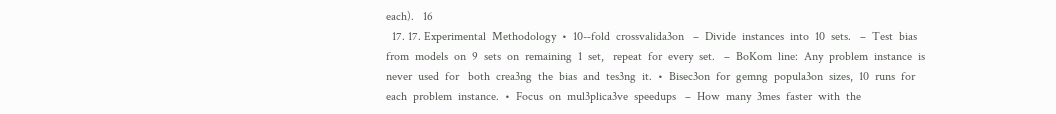each).   16
  17. 17. Experimental  Methodology  •  10-‐fold  crossvalida3on   –  Divide  instances  into  10  sets.   –  Test  bias  from  models  on  9  sets  on  remaining  1  set,   repeat  for  every  set.   –  BoKom  line:  Any  problem  instance  is  never  used  for   both  crea3ng  the  bias  and  tes3ng  it.  •  Bisec3on  for  gemng  popula3on  sizes,  10  runs  for   each  problem  instance.  •  Focus  on  mul3plica3ve  speedups   –  How  many  3mes  faster  with  the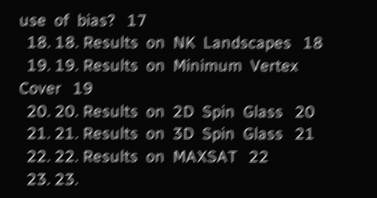use  of  bias?   17
  18. 18. Results  on  NK  Landscapes   18
  19. 19. Results  on  Minimum  Vertex  Cover   19
  20. 20. Results  on  2D  Spin  Glass   20
  21. 21. Results  on  3D  Spin  Glass   21
  22. 22. Results  on  MAXSAT   22
  23. 23.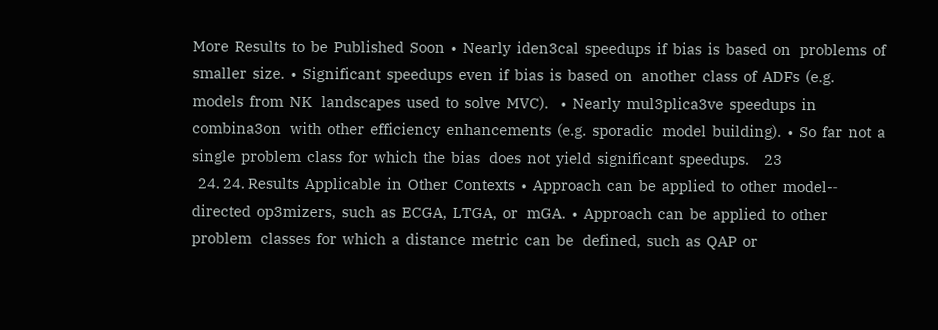More  Results  to  be  Published  Soon  •  Nearly  iden3cal  speedups  if  bias  is  based  on   problems  of  smaller  size.  •  Significant  speedups  even  if  bias  is  based  on   another  class  of  ADFs  (e.g.  models  from  NK   landscapes  used  to  solve  MVC).    •  Nearly  mul3plica3ve  speedups  in  combina3on   with  other  efficiency  enhancements  (e.g.  sporadic   model  building).  •  So  far  not  a  single  problem  class  for  which  the  bias   does  not  yield  significant  speedups.     23
  24. 24. Results  Applicable  in  Other  Contexts  •  Approach  can  be  applied  to  other  model-‐ directed  op3mizers,  such  as  ECGA,  LTGA,  or   mGA.  •  Approach  can  be  applied  to  other  problem   classes  for  which  a  distance  metric  can  be   defined,  such  as  QAP  or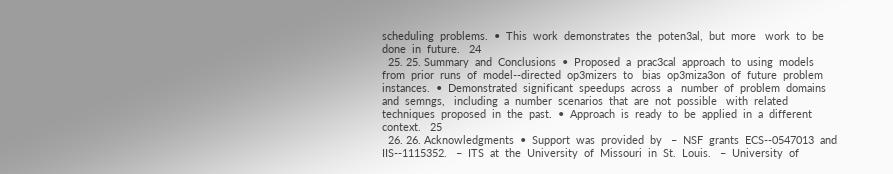scheduling  problems.  •  This  work  demonstrates  the  poten3al,  but  more   work  to  be  done  in  future.   24
  25. 25. Summary  and  Conclusions  •  Proposed  a  prac3cal  approach  to  using  models   from  prior  runs  of  model-‐directed  op3mizers  to   bias  op3miza3on  of  future  problem  instances.  •  Demonstrated  significant  speedups  across  a   number  of  problem  domains  and  semngs,   including  a  number  scenarios  that  are  not  possible   with  related  techniques  proposed  in  the  past.  •  Approach  is  ready  to  be  applied  in  a  different   context.   25
  26. 26. Acknowledgments  •  Support  was  provided  by   –  NSF  grants  ECS-‐0547013  and  IIS-‐1115352.   –  ITS  at  the  University  of  Missouri  in  St.  Louis.   –  University  of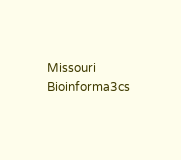Missouri  Bioinforma3cs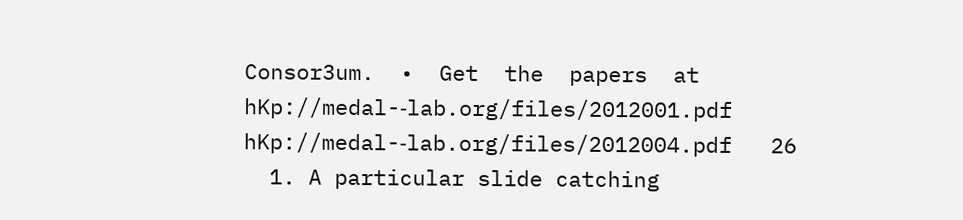Consor3um.  •  Get  the  papers  at   hKp://medal-‐lab.org/files/2012001.pdf   hKp://medal-‐lab.org/files/2012004.pdf   26
  1. A particular slide catching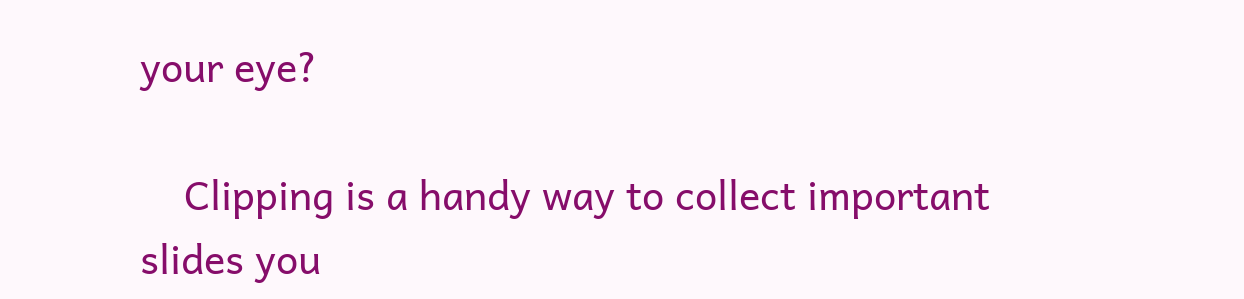your eye?

    Clipping is a handy way to collect important slides you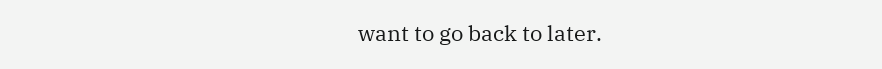want to go back to later.